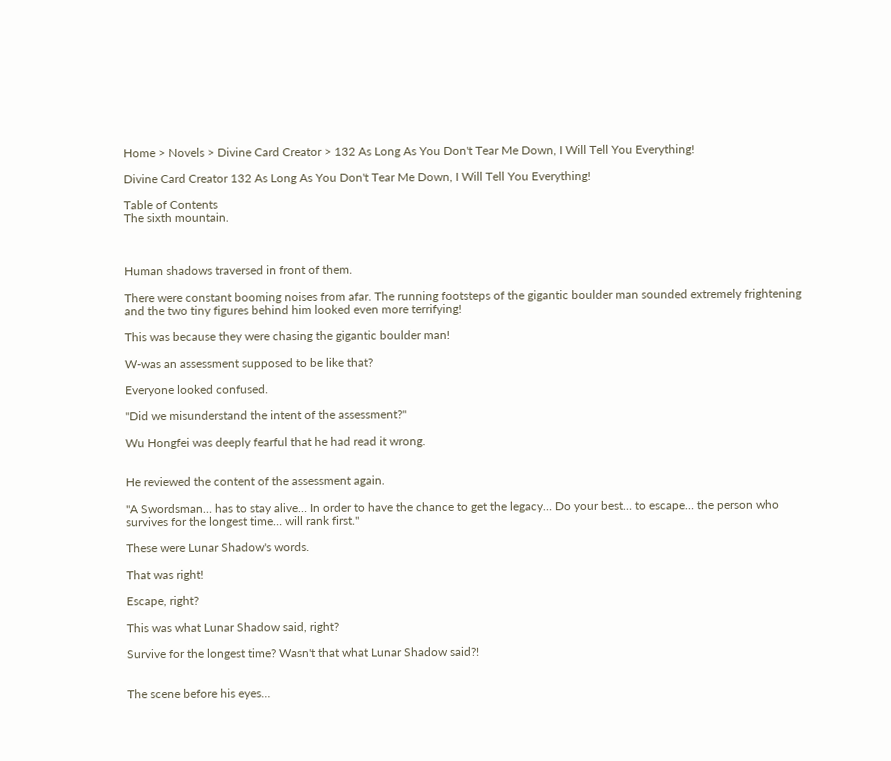Home > Novels > Divine Card Creator > 132 As Long As You Don't Tear Me Down, I Will Tell You Everything!

Divine Card Creator 132 As Long As You Don't Tear Me Down, I Will Tell You Everything!

Table of Contents
The sixth mountain.



Human shadows traversed in front of them.

There were constant booming noises from afar. The running footsteps of the gigantic boulder man sounded extremely frightening and the two tiny figures behind him looked even more terrifying!

This was because they were chasing the gigantic boulder man!

W-was an assessment supposed to be like that?

Everyone looked confused.

"Did we misunderstand the intent of the assessment?"

Wu Hongfei was deeply fearful that he had read it wrong.


He reviewed the content of the assessment again.

"A Swordsman… has to stay alive… In order to have the chance to get the legacy… Do your best… to escape… the person who survives for the longest time… will rank first."

These were Lunar Shadow's words.

That was right!

Escape, right?

This was what Lunar Shadow said, right?

Survive for the longest time? Wasn't that what Lunar Shadow said?!


The scene before his eyes…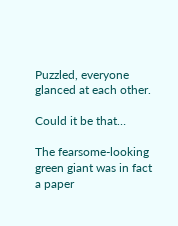Puzzled, everyone glanced at each other.

Could it be that…

The fearsome-looking green giant was in fact a paper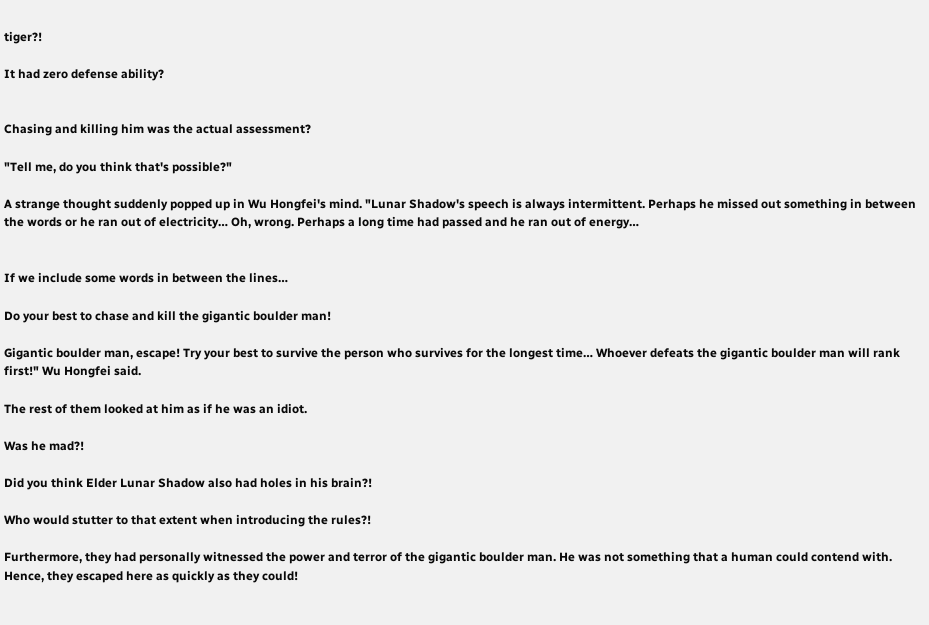tiger?!

It had zero defense ability?


Chasing and killing him was the actual assessment?

"Tell me, do you think that's possible?"

A strange thought suddenly popped up in Wu Hongfei's mind. "Lunar Shadow's speech is always intermittent. Perhaps he missed out something in between the words or he ran out of electricity… Oh, wrong. Perhaps a long time had passed and he ran out of energy…


If we include some words in between the lines…

Do your best to chase and kill the gigantic boulder man!

Gigantic boulder man, escape! Try your best to survive the person who survives for the longest time… Whoever defeats the gigantic boulder man will rank first!" Wu Hongfei said.

The rest of them looked at him as if he was an idiot.

Was he mad?!

Did you think Elder Lunar Shadow also had holes in his brain?!

Who would stutter to that extent when introducing the rules?!

Furthermore, they had personally witnessed the power and terror of the gigantic boulder man. He was not something that a human could contend with. Hence, they escaped here as quickly as they could!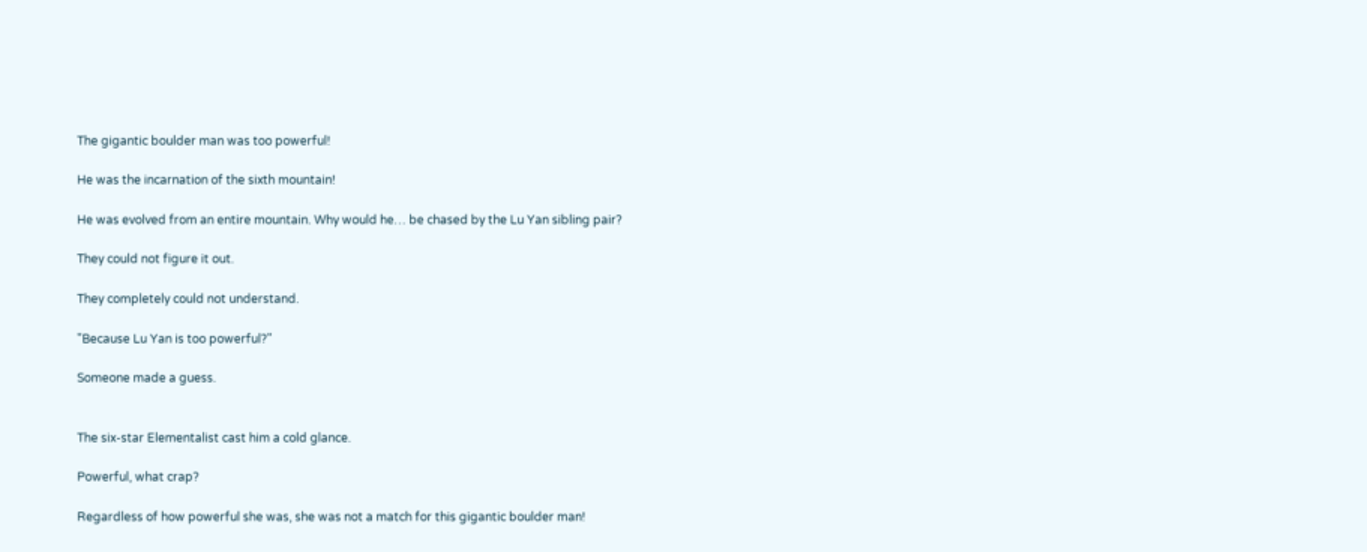The gigantic boulder man was too powerful!

He was the incarnation of the sixth mountain!

He was evolved from an entire mountain. Why would he… be chased by the Lu Yan sibling pair?

They could not figure it out.

They completely could not understand.

"Because Lu Yan is too powerful?"

Someone made a guess.


The six-star Elementalist cast him a cold glance.

Powerful, what crap?

Regardless of how powerful she was, she was not a match for this gigantic boulder man!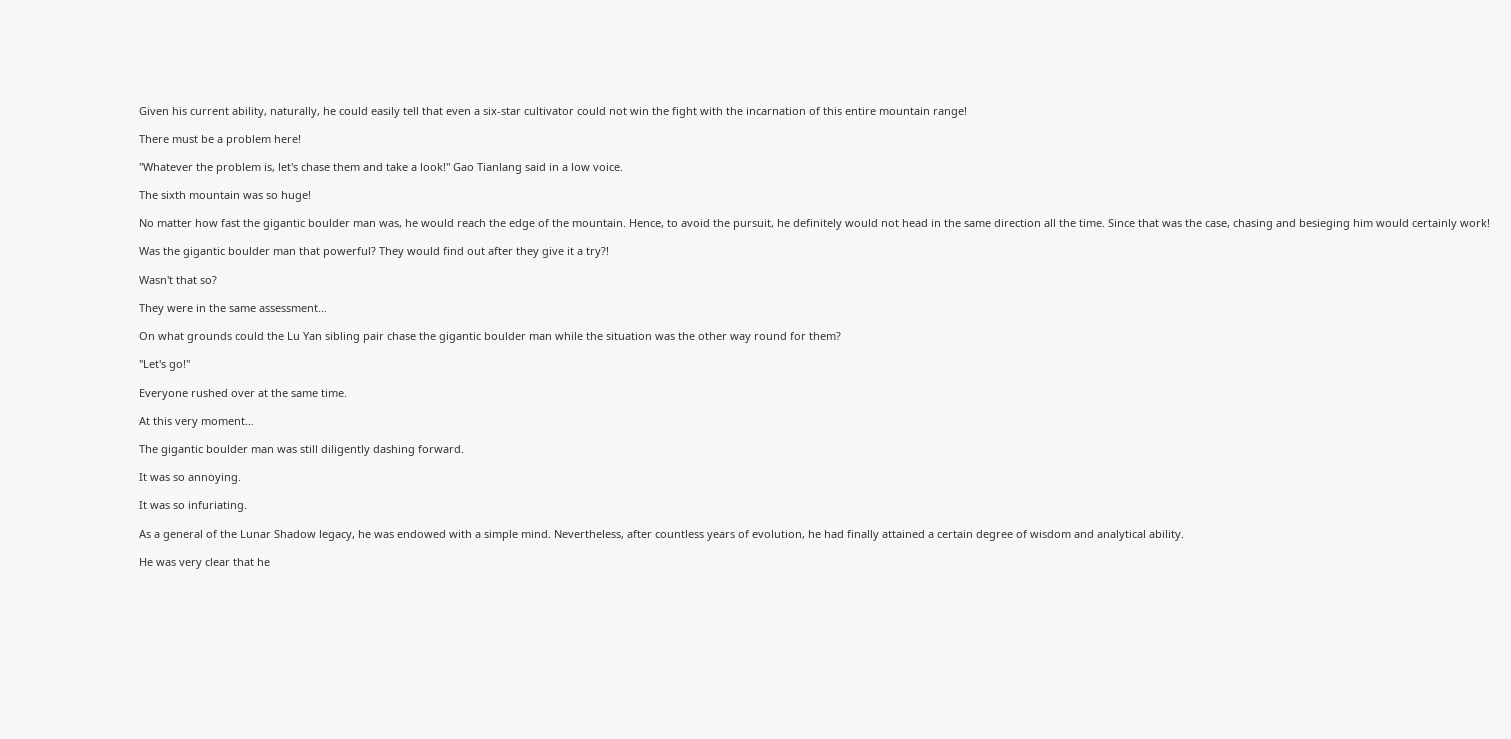Given his current ability, naturally, he could easily tell that even a six-star cultivator could not win the fight with the incarnation of this entire mountain range!

There must be a problem here!

"Whatever the problem is, let's chase them and take a look!" Gao Tianlang said in a low voice.

The sixth mountain was so huge!

No matter how fast the gigantic boulder man was, he would reach the edge of the mountain. Hence, to avoid the pursuit, he definitely would not head in the same direction all the time. Since that was the case, chasing and besieging him would certainly work!

Was the gigantic boulder man that powerful? They would find out after they give it a try?!

Wasn't that so?

They were in the same assessment…

On what grounds could the Lu Yan sibling pair chase the gigantic boulder man while the situation was the other way round for them?

"Let's go!"

Everyone rushed over at the same time.

At this very moment…

The gigantic boulder man was still diligently dashing forward.

It was so annoying.

It was so infuriating.

As a general of the Lunar Shadow legacy, he was endowed with a simple mind. Nevertheless, after countless years of evolution, he had finally attained a certain degree of wisdom and analytical ability.

He was very clear that he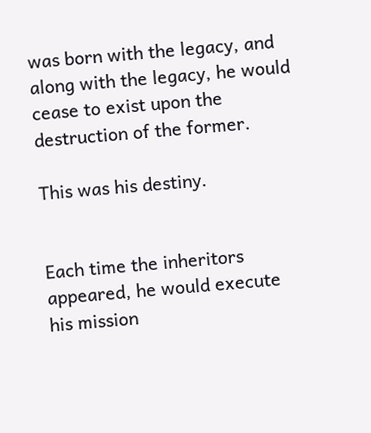was born with the legacy, and along with the legacy, he would cease to exist upon the destruction of the former.

This was his destiny.


Each time the inheritors appeared, he would execute his mission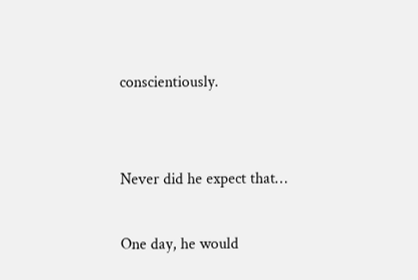conscientiously.


Never did he expect that…

One day, he would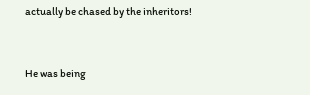actually be chased by the inheritors!


He was being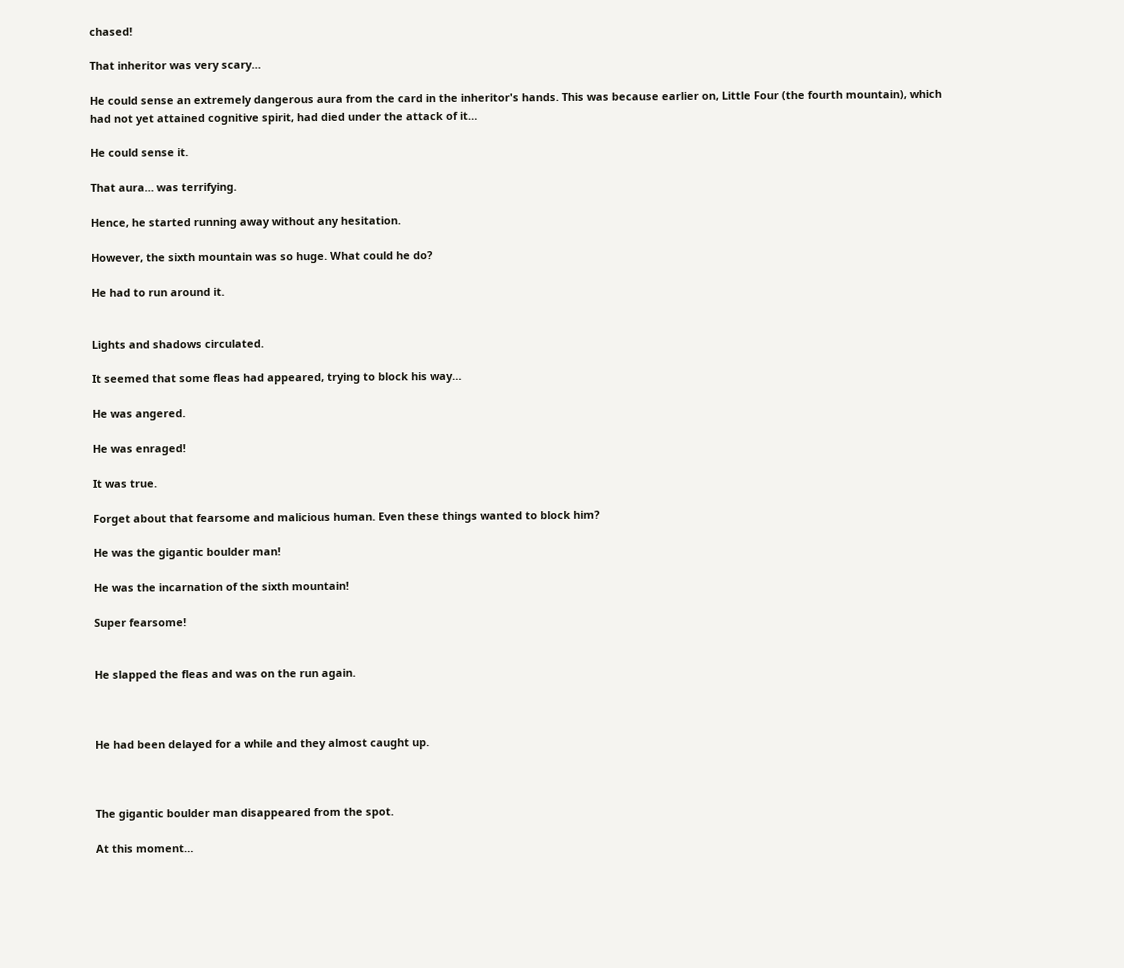chased!

That inheritor was very scary…

He could sense an extremely dangerous aura from the card in the inheritor's hands. This was because earlier on, Little Four (the fourth mountain), which had not yet attained cognitive spirit, had died under the attack of it…

He could sense it.

That aura… was terrifying.

Hence, he started running away without any hesitation.

However, the sixth mountain was so huge. What could he do?

He had to run around it.


Lights and shadows circulated.

It seemed that some fleas had appeared, trying to block his way…

He was angered.

He was enraged!

It was true.

Forget about that fearsome and malicious human. Even these things wanted to block him?

He was the gigantic boulder man!

He was the incarnation of the sixth mountain!

Super fearsome!


He slapped the fleas and was on the run again.



He had been delayed for a while and they almost caught up.



The gigantic boulder man disappeared from the spot.

At this moment…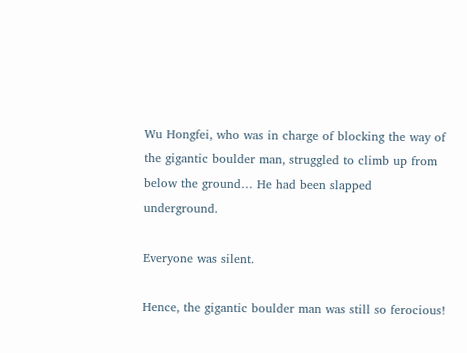Wu Hongfei, who was in charge of blocking the way of the gigantic boulder man, struggled to climb up from below the ground… He had been slapped underground.

Everyone was silent.

Hence, the gigantic boulder man was still so ferocious!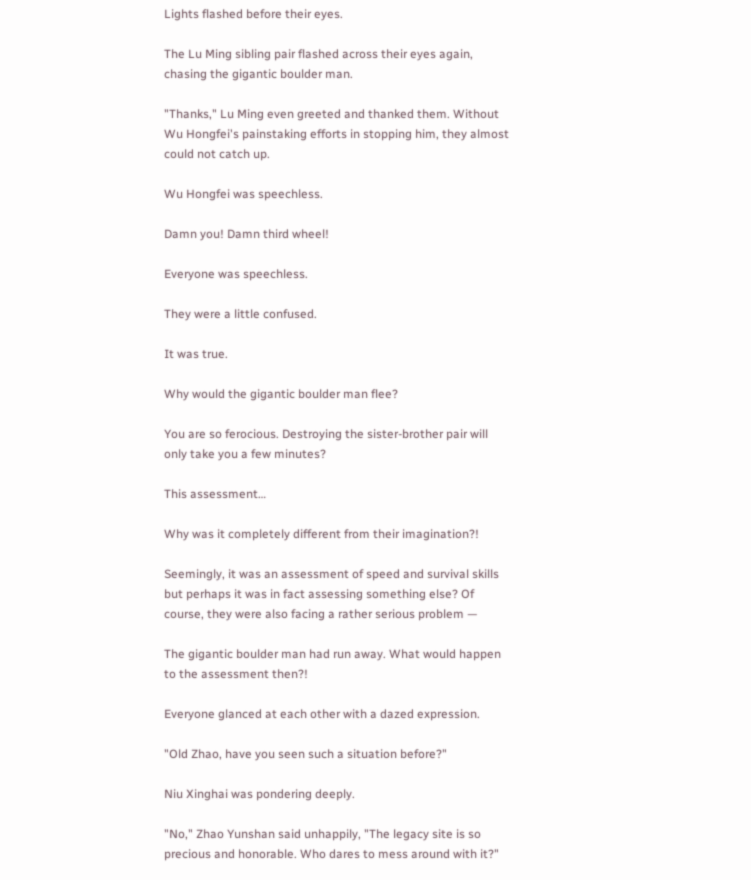Lights flashed before their eyes.

The Lu Ming sibling pair flashed across their eyes again, chasing the gigantic boulder man.

"Thanks," Lu Ming even greeted and thanked them. Without Wu Hongfei's painstaking efforts in stopping him, they almost could not catch up.

Wu Hongfei was speechless.

Damn you! Damn third wheel!

Everyone was speechless.

They were a little confused.

It was true.

Why would the gigantic boulder man flee?

You are so ferocious. Destroying the sister-brother pair will only take you a few minutes?

This assessment…

Why was it completely different from their imagination?!

Seemingly, it was an assessment of speed and survival skills but perhaps it was in fact assessing something else? Of course, they were also facing a rather serious problem —

The gigantic boulder man had run away. What would happen to the assessment then?!

Everyone glanced at each other with a dazed expression.

"Old Zhao, have you seen such a situation before?"

Niu Xinghai was pondering deeply.

"No," Zhao Yunshan said unhappily, "The legacy site is so precious and honorable. Who dares to mess around with it?"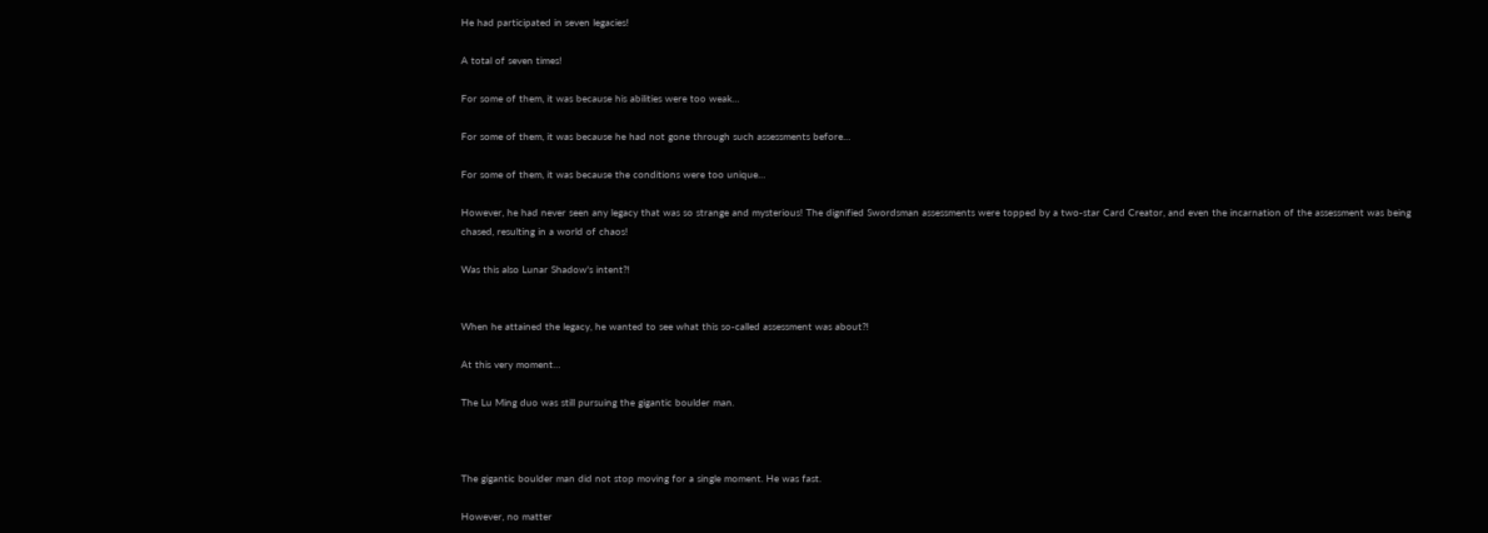He had participated in seven legacies!

A total of seven times!

For some of them, it was because his abilities were too weak…

For some of them, it was because he had not gone through such assessments before…

For some of them, it was because the conditions were too unique…

However, he had never seen any legacy that was so strange and mysterious! The dignified Swordsman assessments were topped by a two-star Card Creator, and even the incarnation of the assessment was being chased, resulting in a world of chaos!

Was this also Lunar Shadow's intent?!


When he attained the legacy, he wanted to see what this so-called assessment was about?!

At this very moment…

The Lu Ming duo was still pursuing the gigantic boulder man.



The gigantic boulder man did not stop moving for a single moment. He was fast.

However, no matter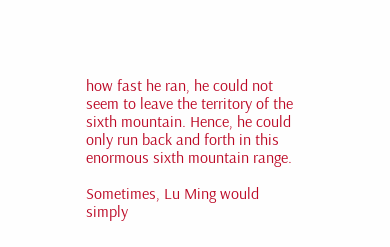how fast he ran, he could not seem to leave the territory of the sixth mountain. Hence, he could only run back and forth in this enormous sixth mountain range.

Sometimes, Lu Ming would simply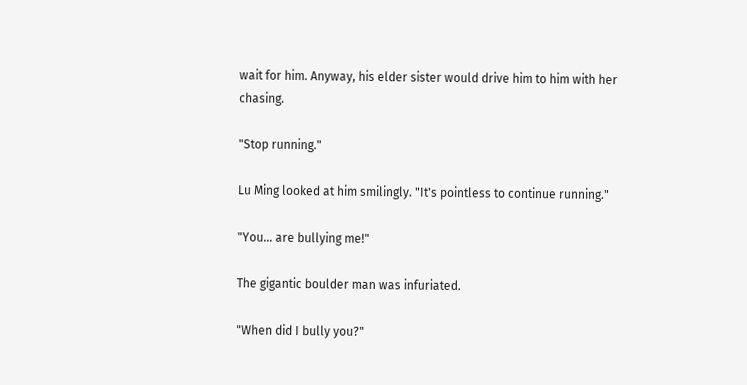wait for him. Anyway, his elder sister would drive him to him with her chasing.

"Stop running."

Lu Ming looked at him smilingly. "It's pointless to continue running."

"You… are bullying me!"

The gigantic boulder man was infuriated.

"When did I bully you?"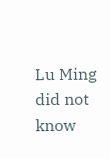Lu Ming did not know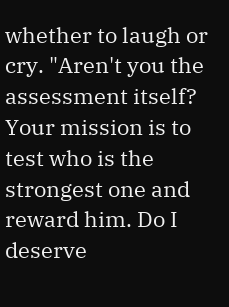whether to laugh or cry. "Aren't you the assessment itself? Your mission is to test who is the strongest one and reward him. Do I deserve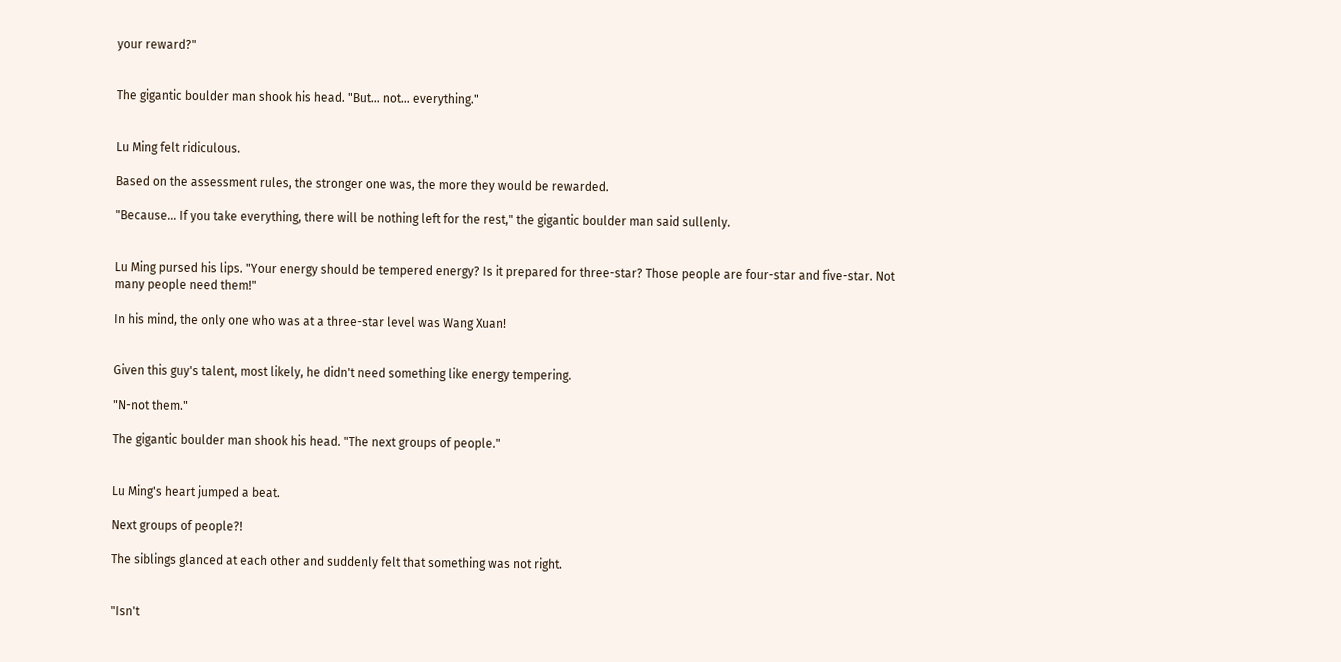your reward?"


The gigantic boulder man shook his head. "But… not… everything."


Lu Ming felt ridiculous.

Based on the assessment rules, the stronger one was, the more they would be rewarded.

"Because… If you take everything, there will be nothing left for the rest," the gigantic boulder man said sullenly.


Lu Ming pursed his lips. "Your energy should be tempered energy? Is it prepared for three-star? Those people are four-star and five-star. Not many people need them!"

In his mind, the only one who was at a three-star level was Wang Xuan!


Given this guy's talent, most likely, he didn't need something like energy tempering.

"N-not them."

The gigantic boulder man shook his head. "The next groups of people."


Lu Ming's heart jumped a beat.

Next groups of people?!

The siblings glanced at each other and suddenly felt that something was not right.


"Isn't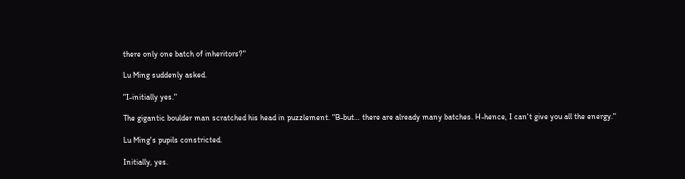there only one batch of inheritors?"

Lu Ming suddenly asked.

"I-initially yes."

The gigantic boulder man scratched his head in puzzlement. "B-but… there are already many batches. H-hence, I can't give you all the energy."

Lu Ming's pupils constricted.

Initially, yes.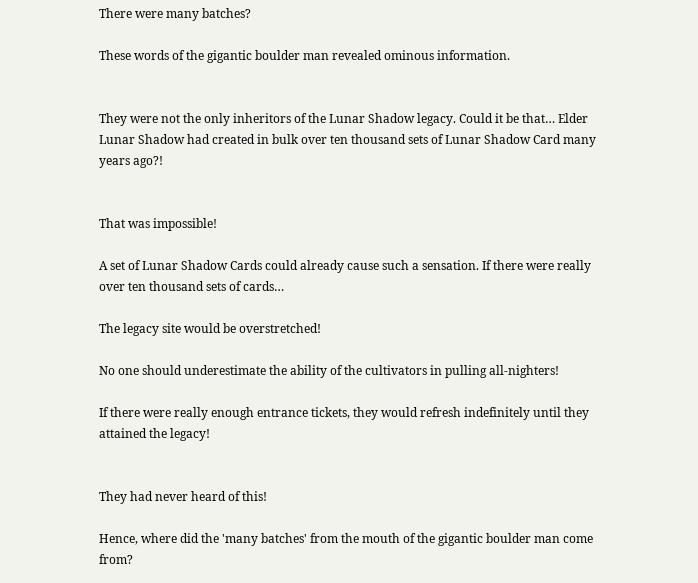There were many batches?

These words of the gigantic boulder man revealed ominous information.


They were not the only inheritors of the Lunar Shadow legacy. Could it be that… Elder Lunar Shadow had created in bulk over ten thousand sets of Lunar Shadow Card many years ago?!


That was impossible!

A set of Lunar Shadow Cards could already cause such a sensation. If there were really over ten thousand sets of cards…

The legacy site would be overstretched!

No one should underestimate the ability of the cultivators in pulling all-nighters!

If there were really enough entrance tickets, they would refresh indefinitely until they attained the legacy!


They had never heard of this!

Hence, where did the 'many batches' from the mouth of the gigantic boulder man come from?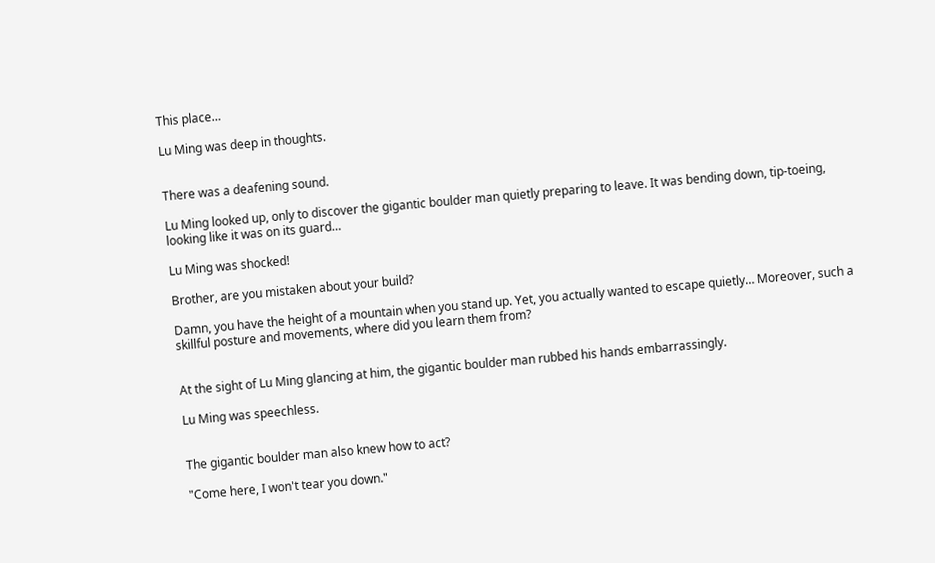This place…

Lu Ming was deep in thoughts.


There was a deafening sound.

Lu Ming looked up, only to discover the gigantic boulder man quietly preparing to leave. It was bending down, tip-toeing, looking like it was on its guard…

Lu Ming was shocked!

Brother, are you mistaken about your build?

Damn, you have the height of a mountain when you stand up. Yet, you actually wanted to escape quietly… Moreover, such a skillful posture and movements, where did you learn them from?


At the sight of Lu Ming glancing at him, the gigantic boulder man rubbed his hands embarrassingly.

Lu Ming was speechless.


The gigantic boulder man also knew how to act?

"Come here, I won't tear you down."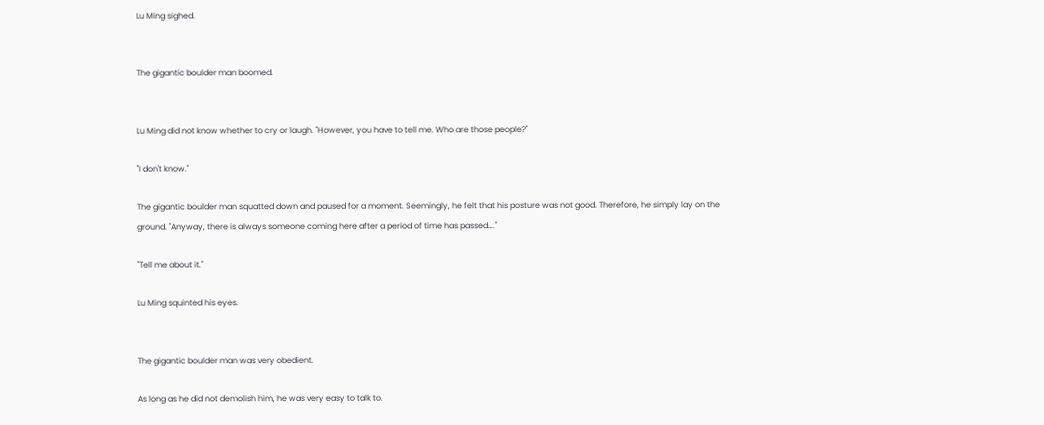Lu Ming sighed.


The gigantic boulder man boomed.


Lu Ming did not know whether to cry or laugh. "However, you have to tell me. Who are those people?"

"I don't know."

The gigantic boulder man squatted down and paused for a moment. Seemingly, he felt that his posture was not good. Therefore, he simply lay on the ground. "Anyway, there is always someone coming here after a period of time has passed…."

"Tell me about it."

Lu Ming squinted his eyes.


The gigantic boulder man was very obedient.

As long as he did not demolish him, he was very easy to talk to.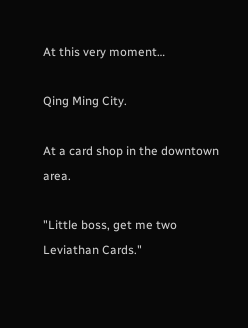At this very moment…

Qing Ming City.

At a card shop in the downtown area.

"Little boss, get me two Leviathan Cards."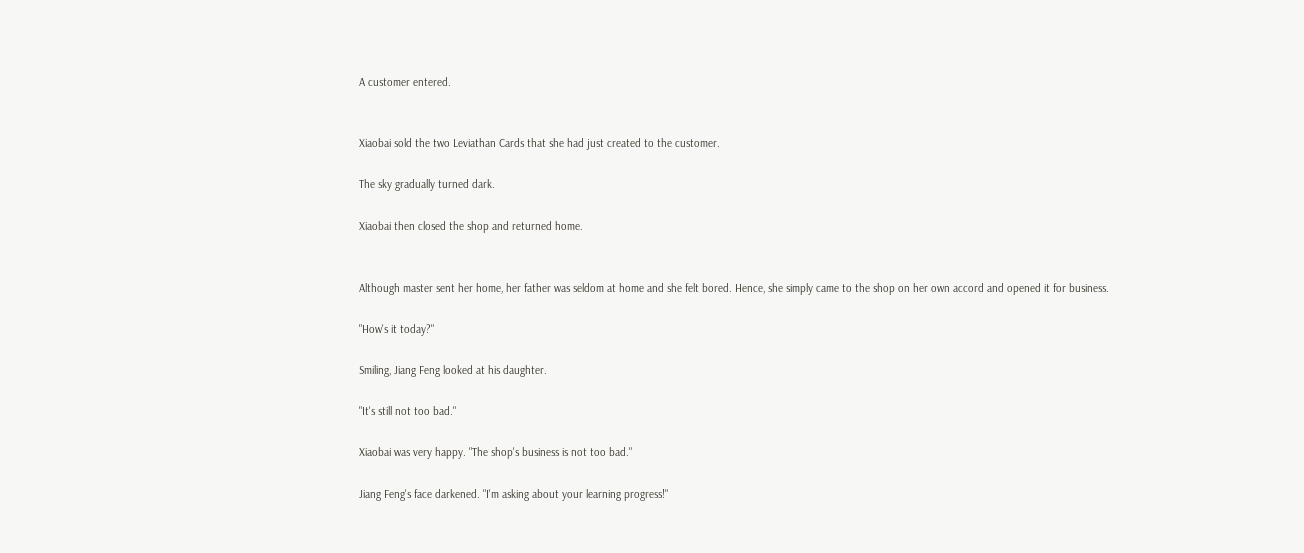A customer entered.


Xiaobai sold the two Leviathan Cards that she had just created to the customer.

The sky gradually turned dark.

Xiaobai then closed the shop and returned home.


Although master sent her home, her father was seldom at home and she felt bored. Hence, she simply came to the shop on her own accord and opened it for business.

"How's it today?"

Smiling, Jiang Feng looked at his daughter.

"It's still not too bad."

Xiaobai was very happy. "The shop's business is not too bad."

Jiang Feng's face darkened. "I'm asking about your learning progress!"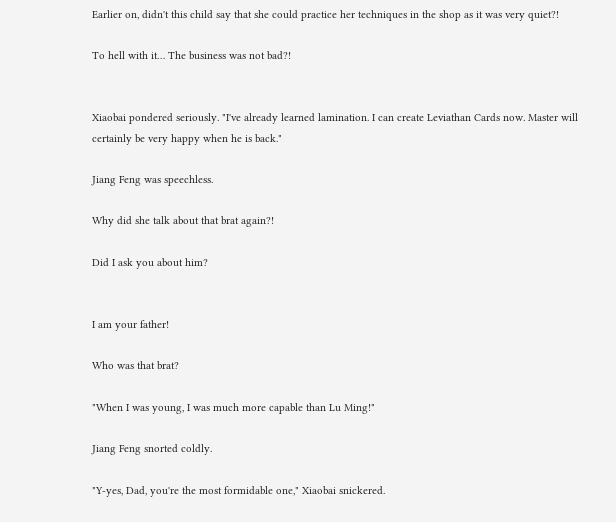Earlier on, didn't this child say that she could practice her techniques in the shop as it was very quiet?!

To hell with it… The business was not bad?!


Xiaobai pondered seriously. "I've already learned lamination. I can create Leviathan Cards now. Master will certainly be very happy when he is back."

Jiang Feng was speechless.

Why did she talk about that brat again?!

Did I ask you about him?


I am your father!

Who was that brat?

"When I was young, I was much more capable than Lu Ming!"

Jiang Feng snorted coldly.

"Y-yes, Dad, you're the most formidable one," Xiaobai snickered.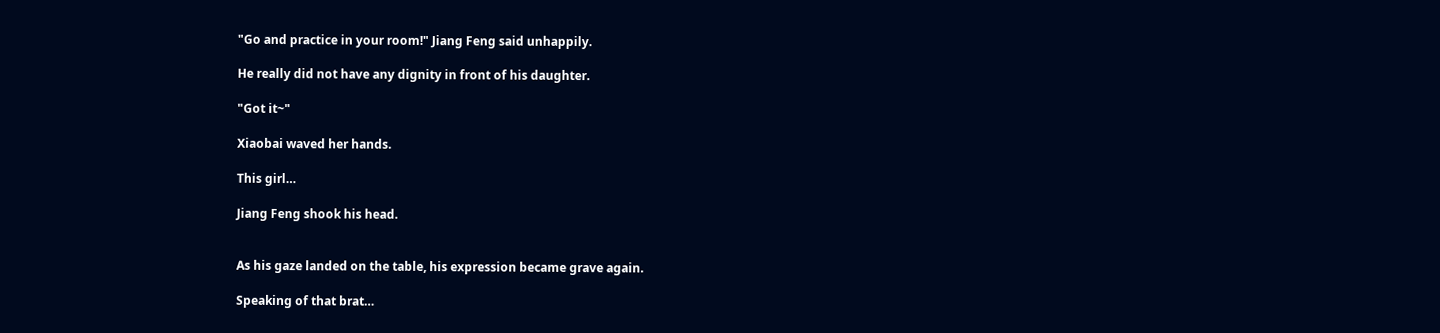"Go and practice in your room!" Jiang Feng said unhappily.

He really did not have any dignity in front of his daughter.

"Got it~"

Xiaobai waved her hands.

This girl…

Jiang Feng shook his head.


As his gaze landed on the table, his expression became grave again.

Speaking of that brat…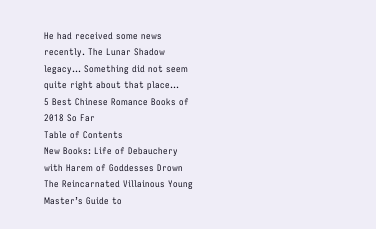He had received some news recently. The Lunar Shadow legacy… Something did not seem quite right about that place…
5 Best Chinese Romance Books of 2018 So Far
Table of Contents
New Books: Life of Debauchery with Harem of Goddesses Drown The Reincarnated Villainous Young Master’s Guide to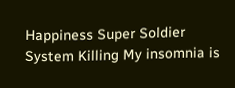Happiness Super Soldier System Killing My insomnia is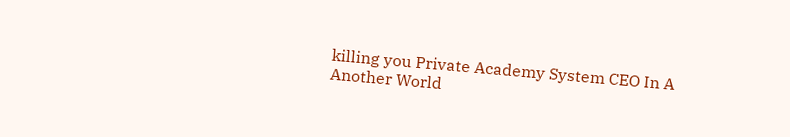killing you Private Academy System CEO In A Another World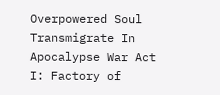Overpowered Soul Transmigrate In Apocalypse War Act I: Factory of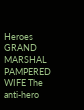Heroes GRAND MARSHAL PAMPERED WIFE The anti-hero